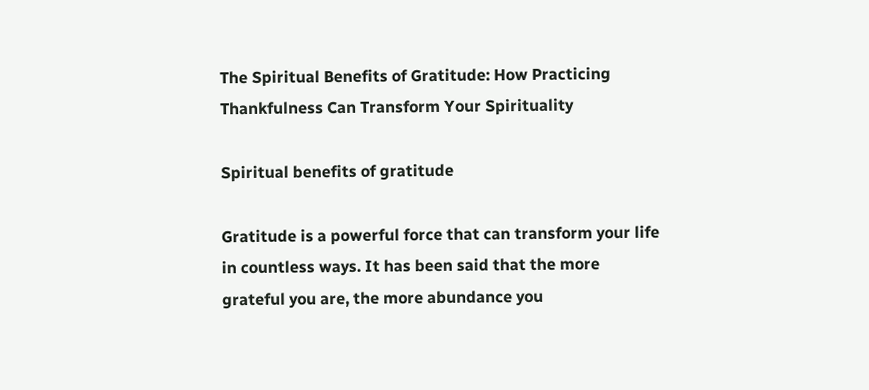The Spiritual Benefits of Gratitude: How Practicing Thankfulness Can Transform Your Spirituality

Spiritual benefits of gratitude

Gratitude is a powerful force that can transform your life in countless ways. It has been said that the more grateful you are, the more abundance you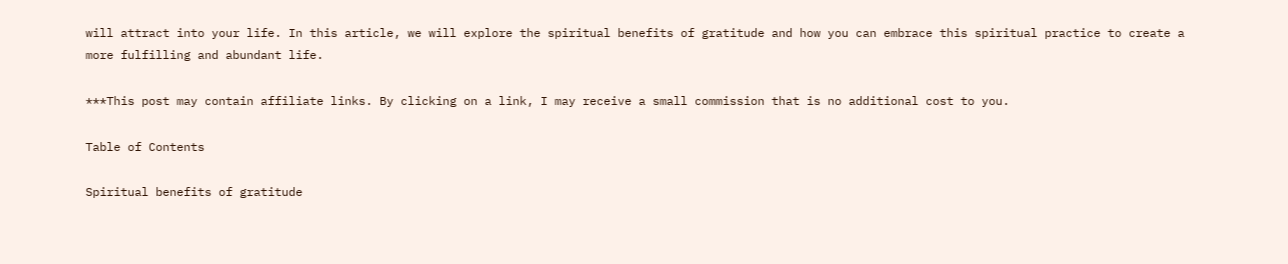will attract into your life. In this article, we will explore the spiritual benefits of gratitude and how you can embrace this spiritual practice to create a more fulfilling and abundant life.

***This post may contain affiliate links. By clicking on a link, I may receive a small commission that is no additional cost to you.

Table of Contents

Spiritual benefits of gratitude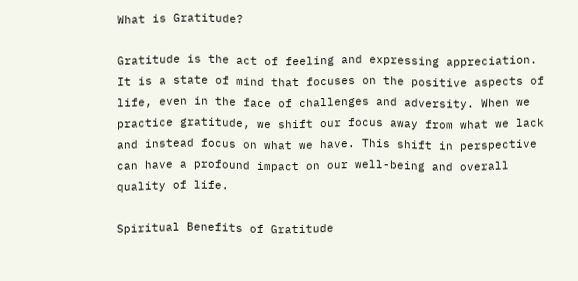What is Gratitude?

Gratitude is the act of feeling and expressing appreciation. It is a state of mind that focuses on the positive aspects of life, even in the face of challenges and adversity. When we practice gratitude, we shift our focus away from what we lack and instead focus on what we have. This shift in perspective can have a profound impact on our well-being and overall quality of life.

Spiritual Benefits of Gratitude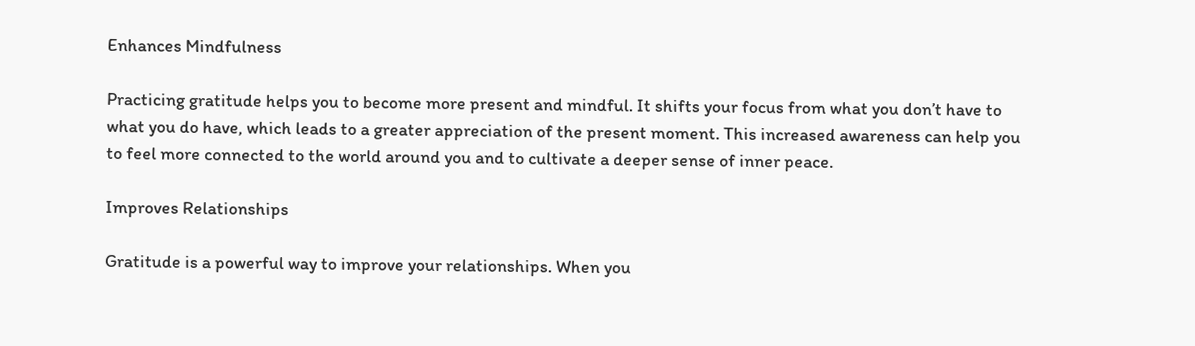Enhances Mindfulness

Practicing gratitude helps you to become more present and mindful. It shifts your focus from what you don’t have to what you do have, which leads to a greater appreciation of the present moment. This increased awareness can help you to feel more connected to the world around you and to cultivate a deeper sense of inner peace.

Improves Relationships

Gratitude is a powerful way to improve your relationships. When you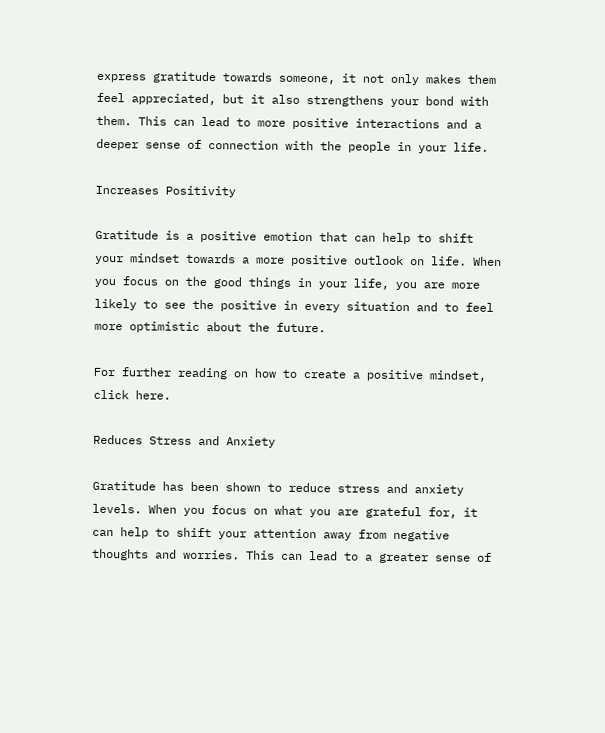express gratitude towards someone, it not only makes them feel appreciated, but it also strengthens your bond with them. This can lead to more positive interactions and a deeper sense of connection with the people in your life.

Increases Positivity

Gratitude is a positive emotion that can help to shift your mindset towards a more positive outlook on life. When you focus on the good things in your life, you are more likely to see the positive in every situation and to feel more optimistic about the future.

For further reading on how to create a positive mindset, click here.

Reduces Stress and Anxiety

Gratitude has been shown to reduce stress and anxiety levels. When you focus on what you are grateful for, it can help to shift your attention away from negative thoughts and worries. This can lead to a greater sense of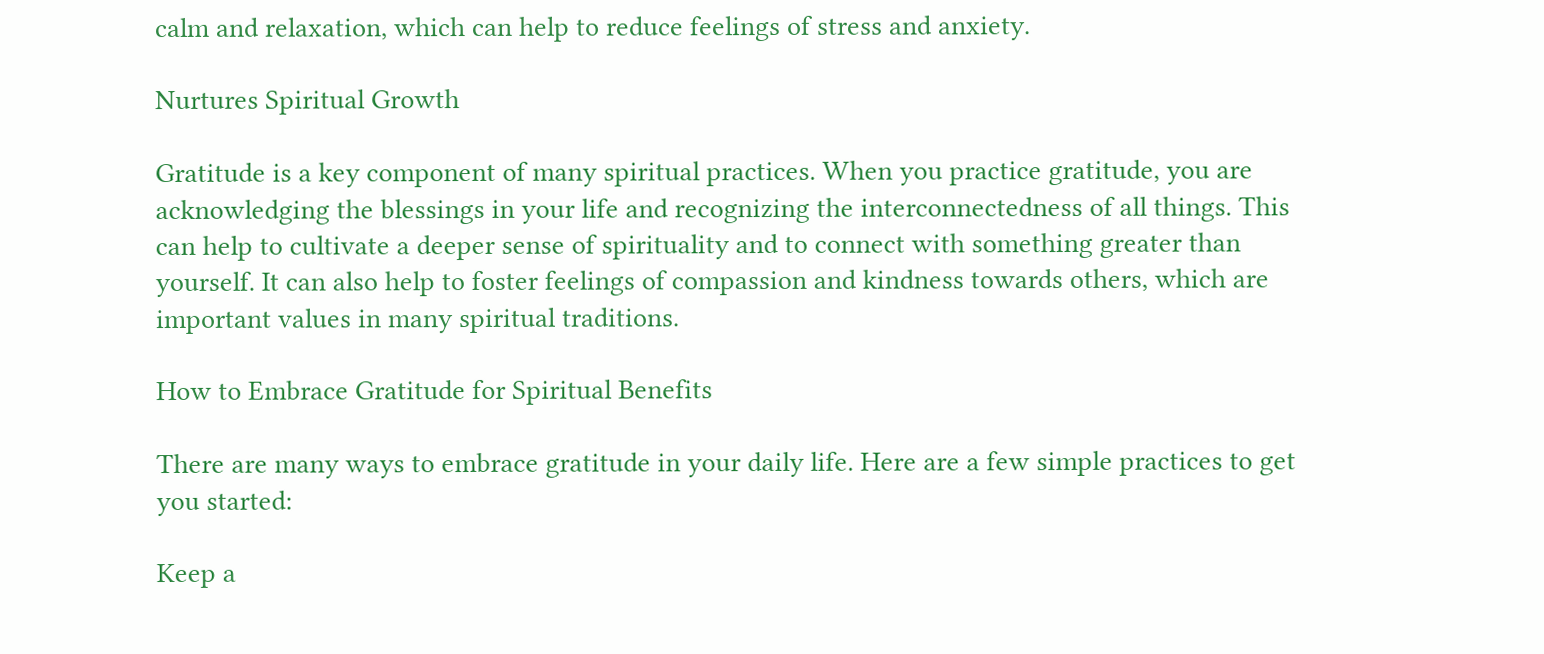calm and relaxation, which can help to reduce feelings of stress and anxiety.

Nurtures Spiritual Growth

Gratitude is a key component of many spiritual practices. When you practice gratitude, you are acknowledging the blessings in your life and recognizing the interconnectedness of all things. This can help to cultivate a deeper sense of spirituality and to connect with something greater than yourself. It can also help to foster feelings of compassion and kindness towards others, which are important values in many spiritual traditions.

How to Embrace Gratitude for Spiritual Benefits

There are many ways to embrace gratitude in your daily life. Here are a few simple practices to get you started:

Keep a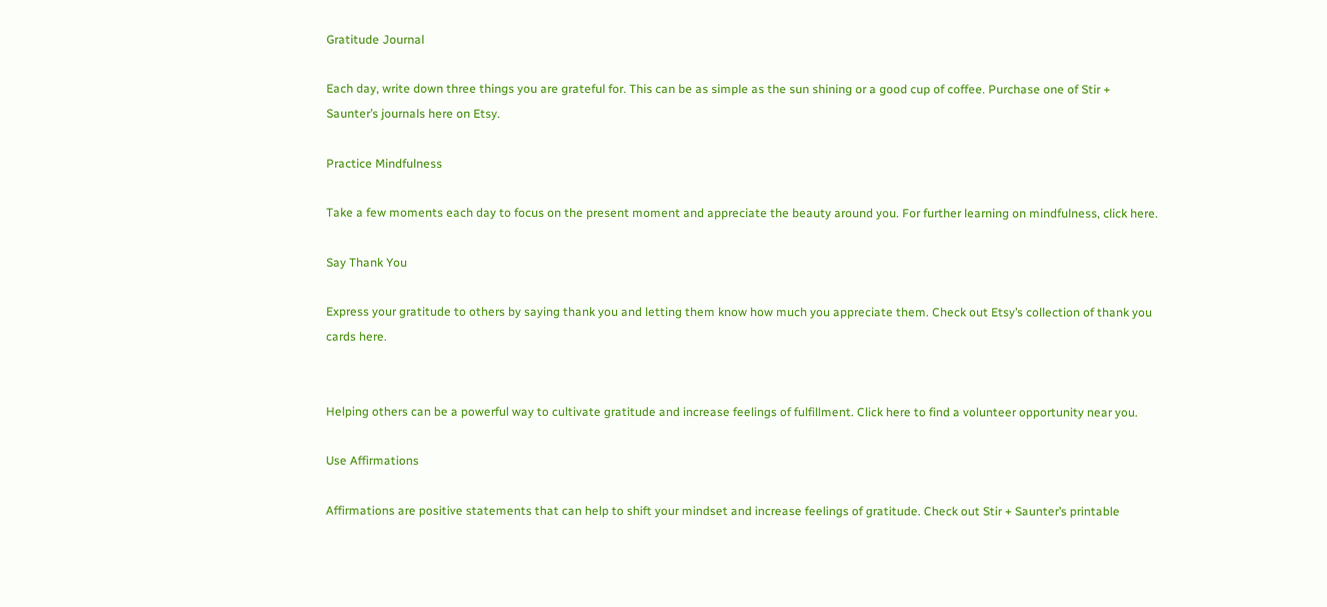Gratitude Journal

Each day, write down three things you are grateful for. This can be as simple as the sun shining or a good cup of coffee. Purchase one of Stir + Saunter’s journals here on Etsy.

Practice Mindfulness

Take a few moments each day to focus on the present moment and appreciate the beauty around you. For further learning on mindfulness, click here.

Say Thank You

Express your gratitude to others by saying thank you and letting them know how much you appreciate them. Check out Etsy’s collection of thank you cards here.


Helping others can be a powerful way to cultivate gratitude and increase feelings of fulfillment. Click here to find a volunteer opportunity near you.

Use Affirmations

Affirmations are positive statements that can help to shift your mindset and increase feelings of gratitude. Check out Stir + Saunter’s printable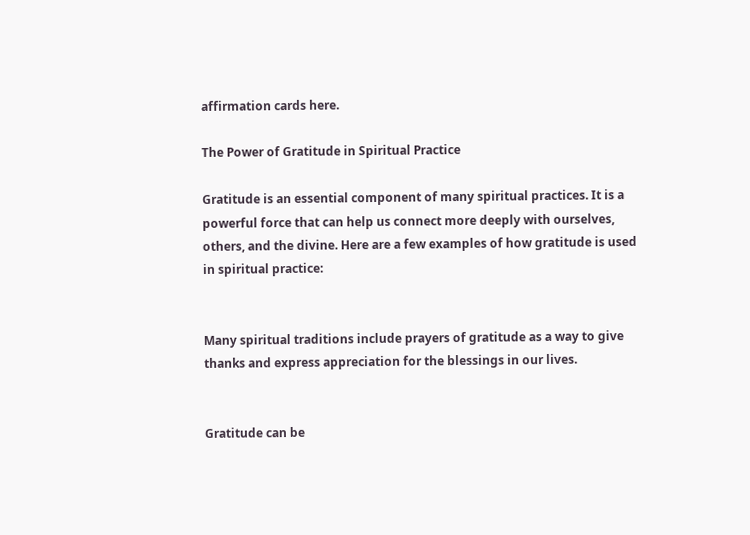affirmation cards here.

The Power of Gratitude in Spiritual Practice

Gratitude is an essential component of many spiritual practices. It is a powerful force that can help us connect more deeply with ourselves, others, and the divine. Here are a few examples of how gratitude is used in spiritual practice:


Many spiritual traditions include prayers of gratitude as a way to give thanks and express appreciation for the blessings in our lives.


Gratitude can be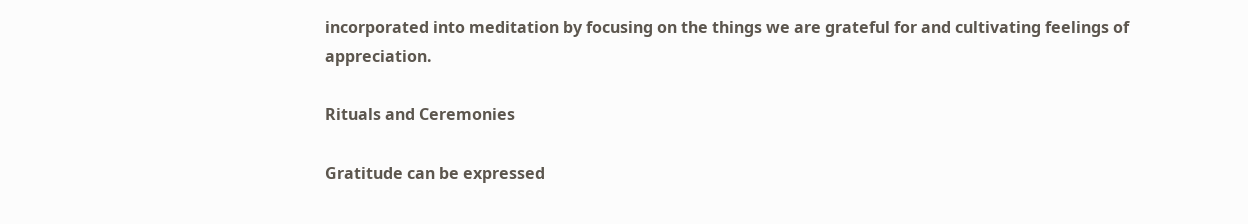incorporated into meditation by focusing on the things we are grateful for and cultivating feelings of appreciation.

Rituals and Ceremonies

Gratitude can be expressed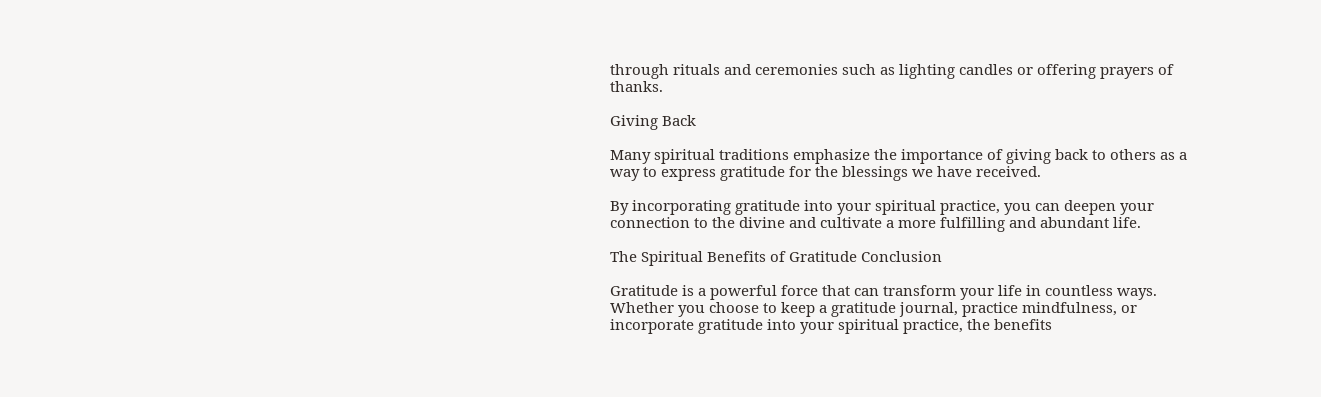through rituals and ceremonies such as lighting candles or offering prayers of thanks.

Giving Back

Many spiritual traditions emphasize the importance of giving back to others as a way to express gratitude for the blessings we have received.

By incorporating gratitude into your spiritual practice, you can deepen your connection to the divine and cultivate a more fulfilling and abundant life.

The Spiritual Benefits of Gratitude Conclusion

Gratitude is a powerful force that can transform your life in countless ways. Whether you choose to keep a gratitude journal, practice mindfulness, or incorporate gratitude into your spiritual practice, the benefits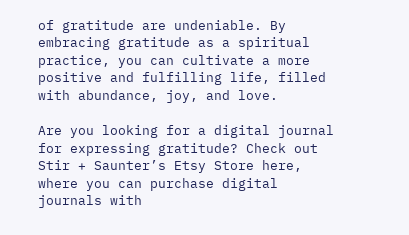of gratitude are undeniable. By embracing gratitude as a spiritual practice, you can cultivate a more positive and fulfilling life, filled with abundance, joy, and love.

Are you looking for a digital journal for expressing gratitude? Check out Stir + Saunter’s Etsy Store here, where you can purchase digital journals with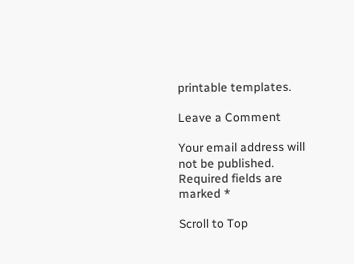printable templates.

Leave a Comment

Your email address will not be published. Required fields are marked *

Scroll to Top